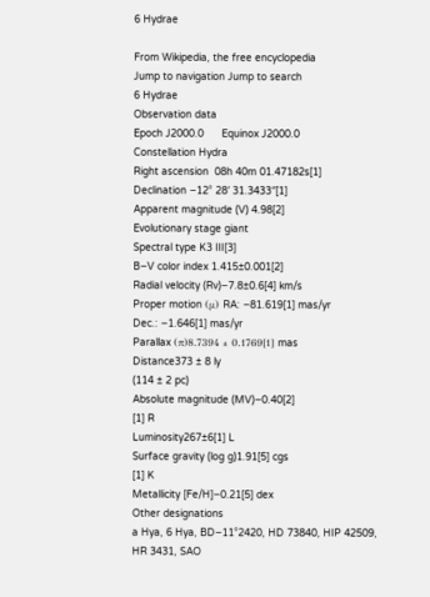6 Hydrae

From Wikipedia, the free encyclopedia
Jump to navigation Jump to search
6 Hydrae
Observation data
Epoch J2000.0      Equinox J2000.0
Constellation Hydra
Right ascension  08h 40m 01.47182s[1]
Declination −12° 28′ 31.3433″[1]
Apparent magnitude (V) 4.98[2]
Evolutionary stage giant
Spectral type K3 III[3]
B−V color index 1.415±0.001[2]
Radial velocity (Rv)−7.8±0.6[4] km/s
Proper motion (μ) RA: −81.619[1] mas/yr
Dec.: −1.646[1] mas/yr
Parallax (π)8.7394 ± 0.1769[1] mas
Distance373 ± 8 ly
(114 ± 2 pc)
Absolute magnitude (MV)−0.40[2]
[1] R
Luminosity267±6[1] L
Surface gravity (log g)1.91[5] cgs
[1] K
Metallicity [Fe/H]−0.21[5] dex
Other designations
a Hya, 6 Hya, BD−11°2420, HD 73840, HIP 42509, HR 3431, SAO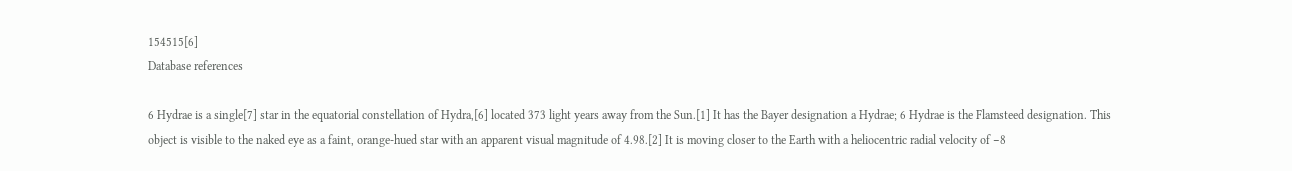154515[6]
Database references

6 Hydrae is a single[7] star in the equatorial constellation of Hydra,[6] located 373 light years away from the Sun.[1] It has the Bayer designation a Hydrae; 6 Hydrae is the Flamsteed designation. This object is visible to the naked eye as a faint, orange-hued star with an apparent visual magnitude of 4.98.[2] It is moving closer to the Earth with a heliocentric radial velocity of −8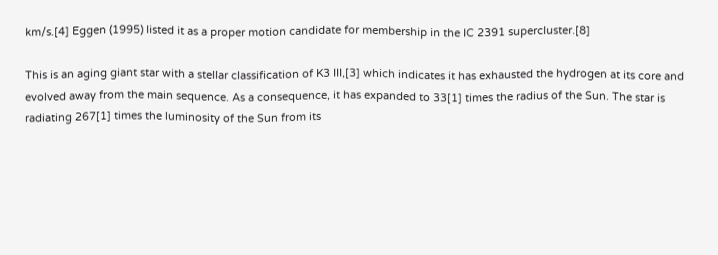km/s.[4] Eggen (1995) listed it as a proper motion candidate for membership in the IC 2391 supercluster.[8]

This is an aging giant star with a stellar classification of K3 III,[3] which indicates it has exhausted the hydrogen at its core and evolved away from the main sequence. As a consequence, it has expanded to 33[1] times the radius of the Sun. The star is radiating 267[1] times the luminosity of the Sun from its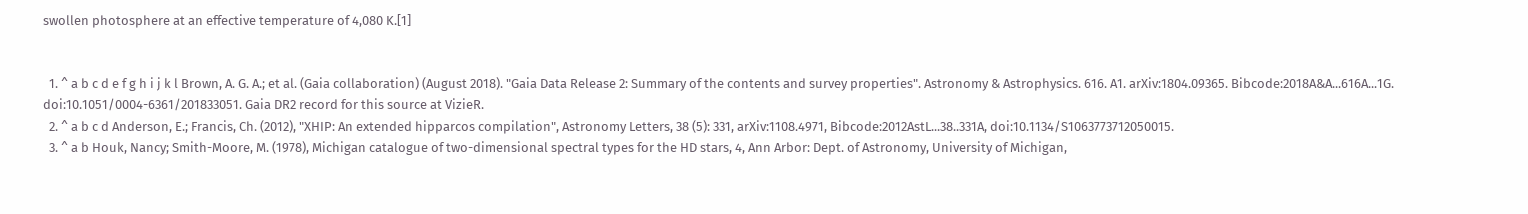swollen photosphere at an effective temperature of 4,080 K.[1]


  1. ^ a b c d e f g h i j k l Brown, A. G. A.; et al. (Gaia collaboration) (August 2018). "Gaia Data Release 2: Summary of the contents and survey properties". Astronomy & Astrophysics. 616. A1. arXiv:1804.09365. Bibcode:2018A&A...616A...1G. doi:10.1051/0004-6361/201833051. Gaia DR2 record for this source at VizieR.
  2. ^ a b c d Anderson, E.; Francis, Ch. (2012), "XHIP: An extended hipparcos compilation", Astronomy Letters, 38 (5): 331, arXiv:1108.4971, Bibcode:2012AstL...38..331A, doi:10.1134/S1063773712050015.
  3. ^ a b Houk, Nancy; Smith-Moore, M. (1978), Michigan catalogue of two-dimensional spectral types for the HD stars, 4, Ann Arbor: Dept. of Astronomy, University of Michigan,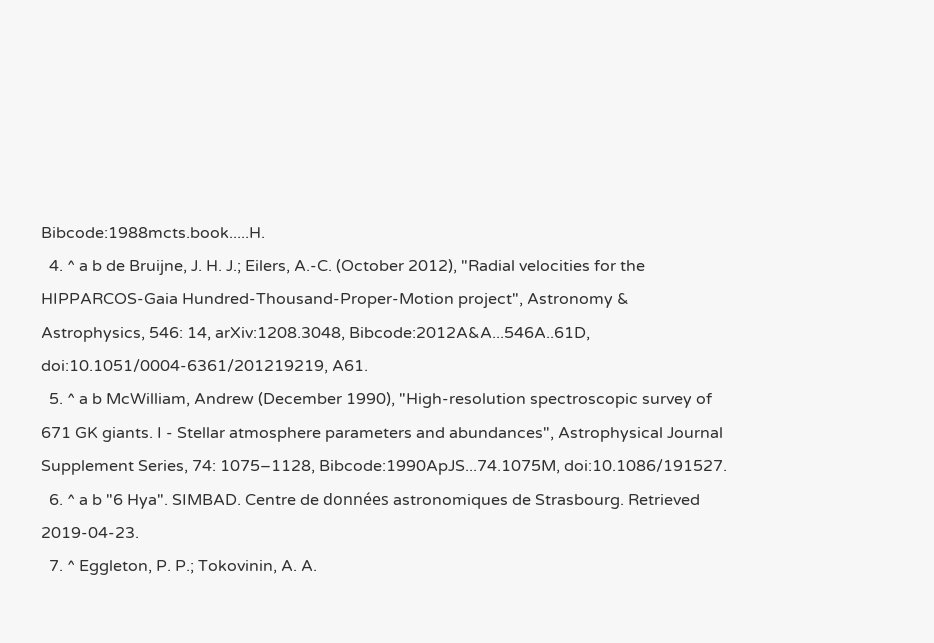Bibcode:1988mcts.book.....H.
  4. ^ a b de Bruijne, J. H. J.; Eilers, A.-C. (October 2012), "Radial velocities for the HIPPARCOS-Gaia Hundred-Thousand-Proper-Motion project", Astronomy & Astrophysics, 546: 14, arXiv:1208.3048, Bibcode:2012A&A...546A..61D, doi:10.1051/0004-6361/201219219, A61.
  5. ^ a b McWilliam, Andrew (December 1990), "High-resolution spectroscopic survey of 671 GK giants. I - Stellar atmosphere parameters and abundances", Astrophysical Journal Supplement Series, 74: 1075–1128, Bibcode:1990ApJS...74.1075M, doi:10.1086/191527.
  6. ^ a b "6 Hya". SIMBAD. Centre de données astronomiques de Strasbourg. Retrieved 2019-04-23.
  7. ^ Eggleton, P. P.; Tokovinin, A. A.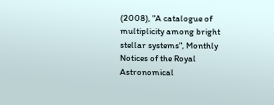(2008), "A catalogue of multiplicity among bright stellar systems", Monthly Notices of the Royal Astronomical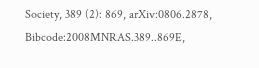Society, 389 (2): 869, arXiv:0806.2878, Bibcode:2008MNRAS.389..869E,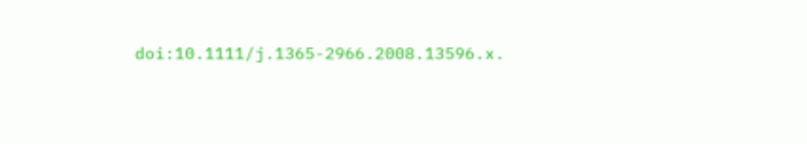doi:10.1111/j.1365-2966.2008.13596.x.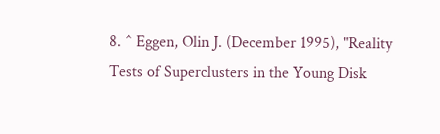8. ^ Eggen, Olin J. (December 1995), "Reality Tests of Superclusters in the Young Disk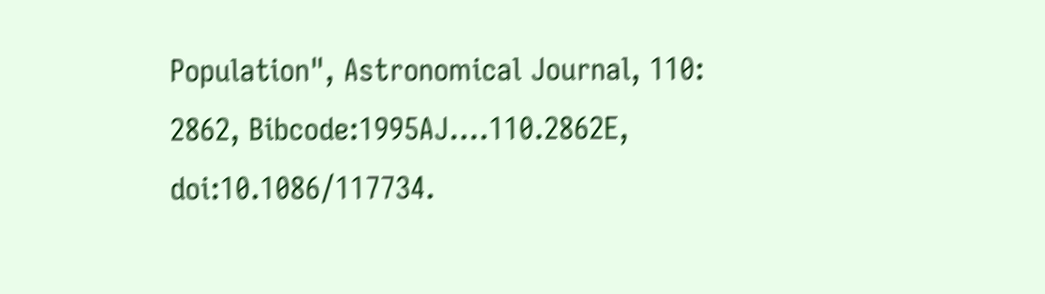Population", Astronomical Journal, 110: 2862, Bibcode:1995AJ....110.2862E, doi:10.1086/117734.